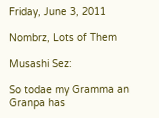Friday, June 3, 2011

Nombrz, Lots of Them

Musashi Sez:

So todae my Gramma an Granpa has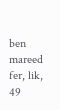ben mareed fer, lik, 49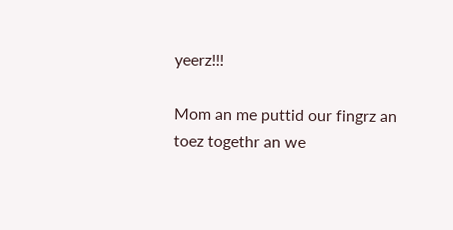yeerz!!!

Mom an me puttid our fingrz an toez togethr an we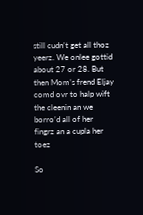still cudn’t get all thoz yeerz. We onlee gottid about 27 or 28. But then Mom’s frend Eljay comd ovr to halp wift the cleenin an we borro’d all of her fingrz an a cupla her toez

So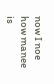now I noe how manee is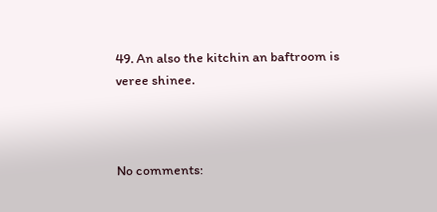49. An also the kitchin an baftroom is veree shinee.



No comments: